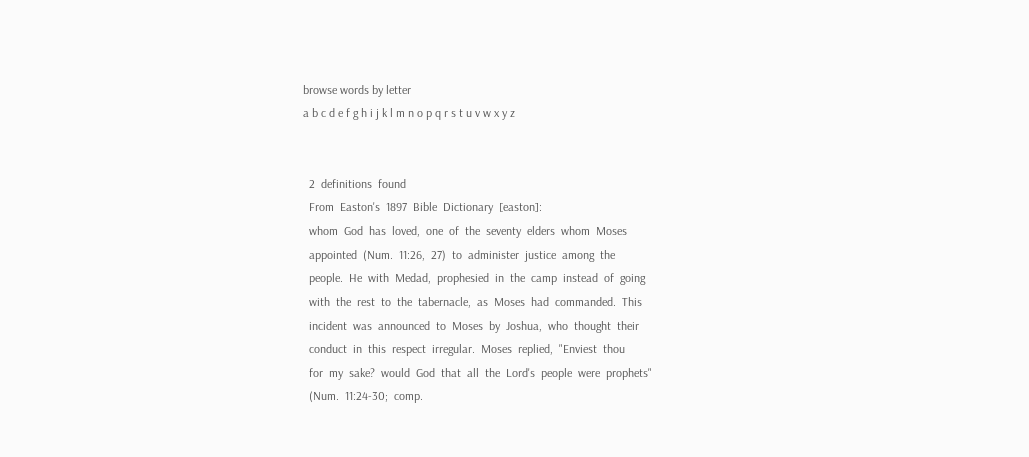browse words by letter
a b c d e f g h i j k l m n o p q r s t u v w x y z


  2  definitions  found
  From  Easton's  1897  Bible  Dictionary  [easton]:
  whom  God  has  loved,  one  of  the  seventy  elders  whom  Moses
  appointed  (Num.  11:26,  27)  to  administer  justice  among  the
  people.  He  with  Medad,  prophesied  in  the  camp  instead  of  going
  with  the  rest  to  the  tabernacle,  as  Moses  had  commanded.  This
  incident  was  announced  to  Moses  by  Joshua,  who  thought  their
  conduct  in  this  respect  irregular.  Moses  replied,  "Enviest  thou
  for  my  sake?  would  God  that  all  the  Lord's  people  were  prophets"
  (Num.  11:24-30;  comp.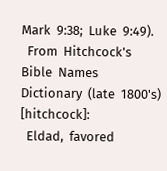Mark  9:38;  Luke  9:49).
  From  Hitchcock's  Bible  Names  Dictionary  (late  1800's)  [hitchcock]:
  Eldad,  favored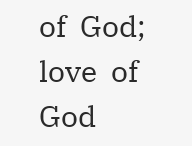of  God;  love  of  God